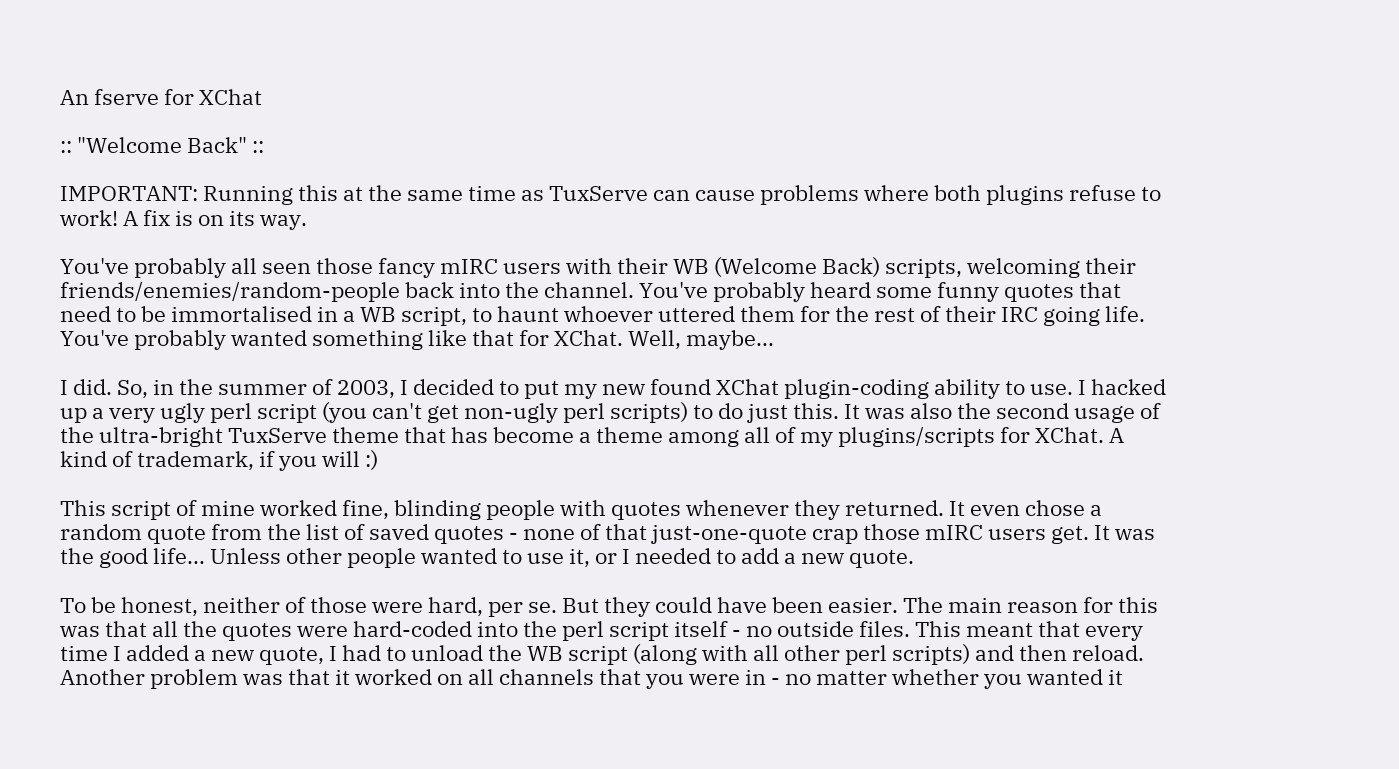An fserve for XChat

:: "Welcome Back" ::

IMPORTANT: Running this at the same time as TuxServe can cause problems where both plugins refuse to work! A fix is on its way.

You've probably all seen those fancy mIRC users with their WB (Welcome Back) scripts, welcoming their friends/enemies/random-people back into the channel. You've probably heard some funny quotes that need to be immortalised in a WB script, to haunt whoever uttered them for the rest of their IRC going life. You've probably wanted something like that for XChat. Well, maybe...

I did. So, in the summer of 2003, I decided to put my new found XChat plugin-coding ability to use. I hacked up a very ugly perl script (you can't get non-ugly perl scripts) to do just this. It was also the second usage of the ultra-bright TuxServe theme that has become a theme among all of my plugins/scripts for XChat. A kind of trademark, if you will :)

This script of mine worked fine, blinding people with quotes whenever they returned. It even chose a random quote from the list of saved quotes - none of that just-one-quote crap those mIRC users get. It was the good life... Unless other people wanted to use it, or I needed to add a new quote.

To be honest, neither of those were hard, per se. But they could have been easier. The main reason for this was that all the quotes were hard-coded into the perl script itself - no outside files. This meant that every time I added a new quote, I had to unload the WB script (along with all other perl scripts) and then reload. Another problem was that it worked on all channels that you were in - no matter whether you wanted it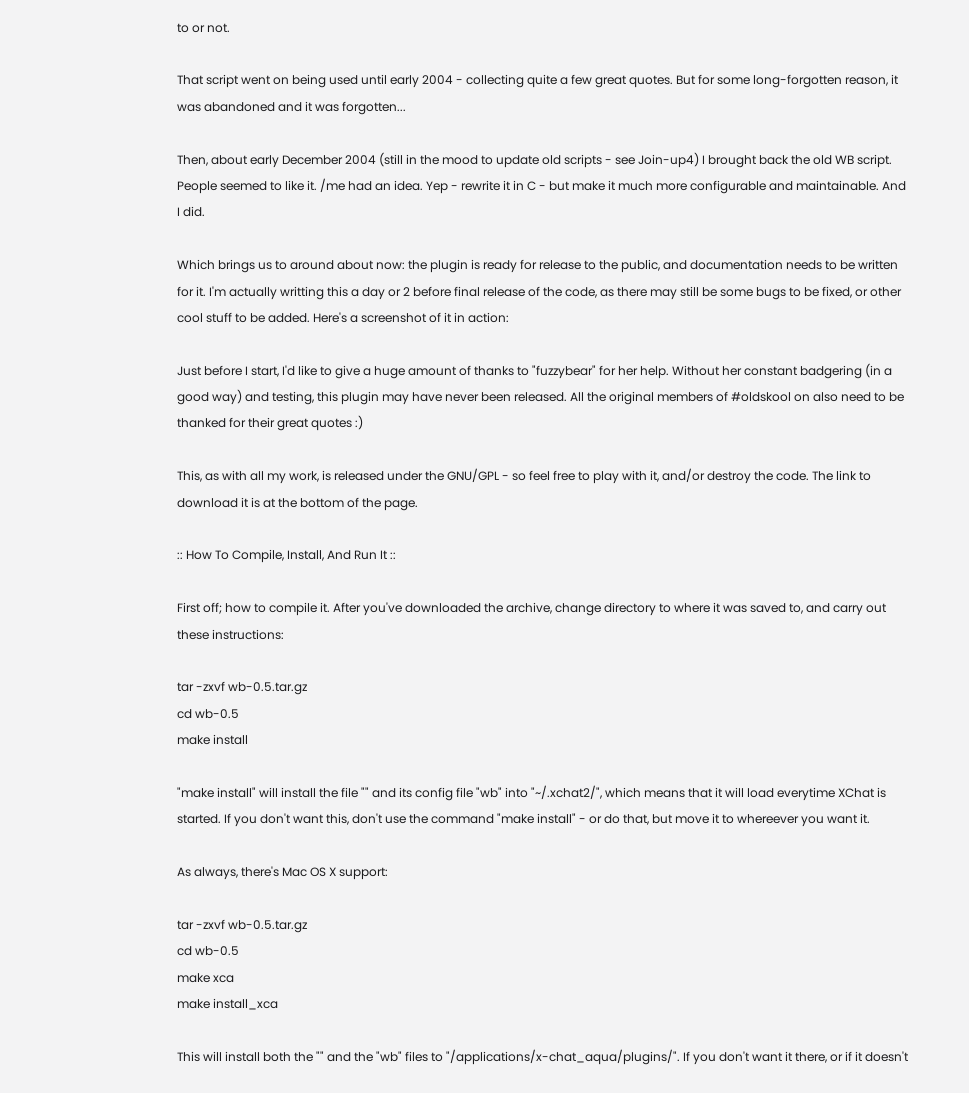to or not.

That script went on being used until early 2004 - collecting quite a few great quotes. But for some long-forgotten reason, it was abandoned and it was forgotten...

Then, about early December 2004 (still in the mood to update old scripts - see Join-up4) I brought back the old WB script. People seemed to like it. /me had an idea. Yep - rewrite it in C - but make it much more configurable and maintainable. And I did.

Which brings us to around about now: the plugin is ready for release to the public, and documentation needs to be written for it. I'm actually writting this a day or 2 before final release of the code, as there may still be some bugs to be fixed, or other cool stuff to be added. Here's a screenshot of it in action:

Just before I start, I'd like to give a huge amount of thanks to "fuzzybear" for her help. Without her constant badgering (in a good way) and testing, this plugin may have never been released. All the original members of #oldskool on also need to be thanked for their great quotes :)

This, as with all my work, is released under the GNU/GPL - so feel free to play with it, and/or destroy the code. The link to download it is at the bottom of the page.

:: How To Compile, Install, And Run It ::

First off; how to compile it. After you've downloaded the archive, change directory to where it was saved to, and carry out these instructions:

tar -zxvf wb-0.5.tar.gz
cd wb-0.5
make install

"make install" will install the file "" and its config file "wb" into "~/.xchat2/", which means that it will load everytime XChat is started. If you don't want this, don't use the command "make install" - or do that, but move it to whereever you want it.

As always, there's Mac OS X support:

tar -zxvf wb-0.5.tar.gz
cd wb-0.5
make xca
make install_xca

This will install both the "" and the "wb" files to "/applications/x-chat_aqua/plugins/". If you don't want it there, or if it doesn't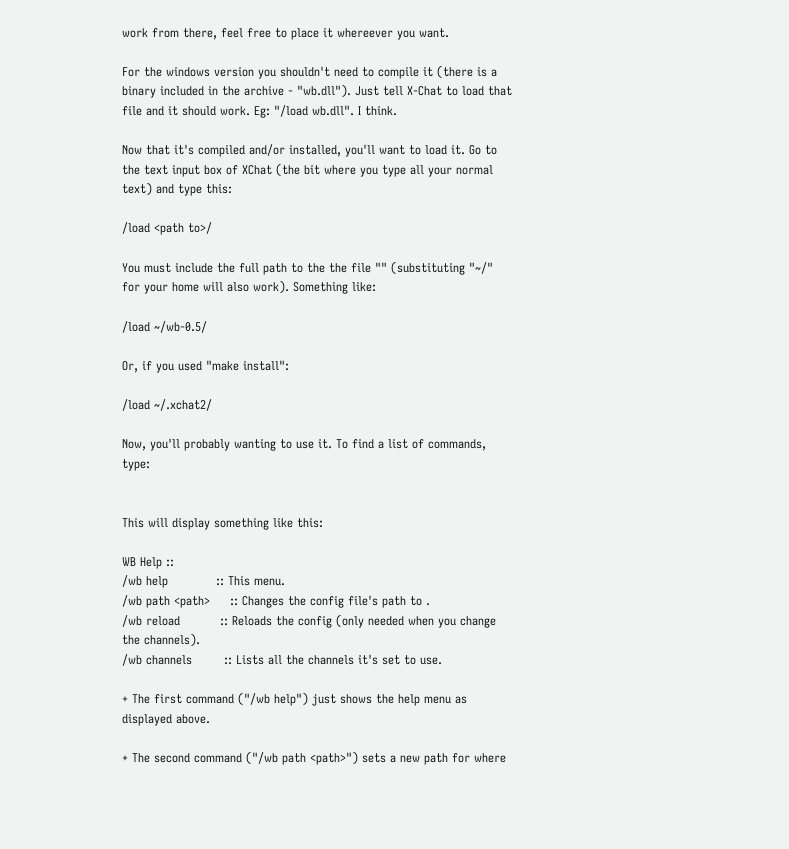work from there, feel free to place it whereever you want.

For the windows version you shouldn't need to compile it (there is a binary included in the archive - "wb.dll"). Just tell X-Chat to load that file and it should work. Eg: "/load wb.dll". I think.

Now that it's compiled and/or installed, you'll want to load it. Go to the text input box of XChat (the bit where you type all your normal text) and type this:

/load <path to>/

You must include the full path to the the file "" (substituting "~/" for your home will also work). Something like:

/load ~/wb-0.5/

Or, if you used "make install":

/load ~/.xchat2/

Now, you'll probably wanting to use it. To find a list of commands, type:


This will display something like this:

WB Help ::
/wb help            :: This menu.
/wb path <path>     :: Changes the config file's path to .
/wb reload          :: Reloads the config (only needed when you change the channels).
/wb channels        :: Lists all the channels it's set to use.

+ The first command ("/wb help") just shows the help menu as displayed above.

+ The second command ("/wb path <path>") sets a new path for where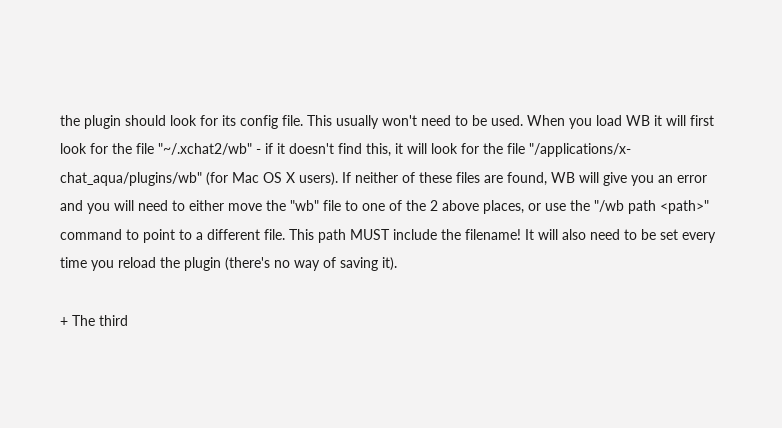the plugin should look for its config file. This usually won't need to be used. When you load WB it will first look for the file "~/.xchat2/wb" - if it doesn't find this, it will look for the file "/applications/x-chat_aqua/plugins/wb" (for Mac OS X users). If neither of these files are found, WB will give you an error and you will need to either move the "wb" file to one of the 2 above places, or use the "/wb path <path>" command to point to a different file. This path MUST include the filename! It will also need to be set every time you reload the plugin (there's no way of saving it).

+ The third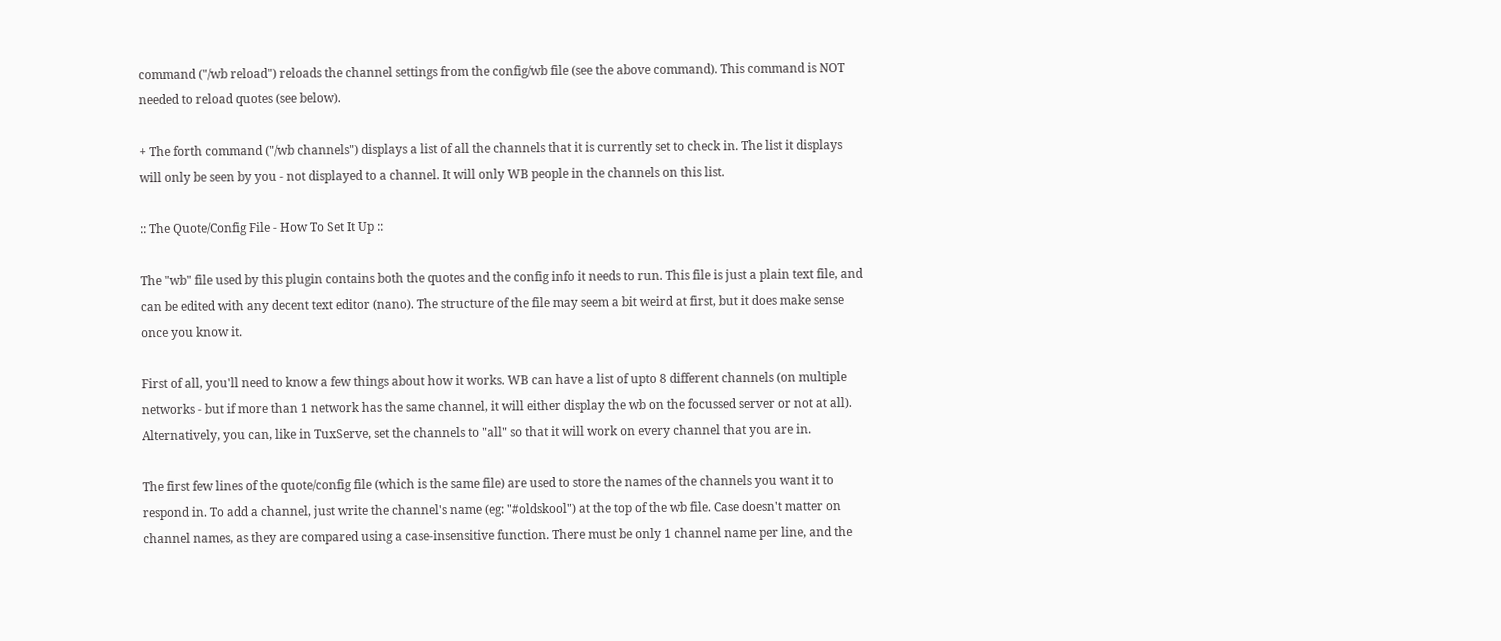command ("/wb reload") reloads the channel settings from the config/wb file (see the above command). This command is NOT needed to reload quotes (see below).

+ The forth command ("/wb channels") displays a list of all the channels that it is currently set to check in. The list it displays will only be seen by you - not displayed to a channel. It will only WB people in the channels on this list.

:: The Quote/Config File - How To Set It Up ::

The "wb" file used by this plugin contains both the quotes and the config info it needs to run. This file is just a plain text file, and can be edited with any decent text editor (nano). The structure of the file may seem a bit weird at first, but it does make sense once you know it.

First of all, you'll need to know a few things about how it works. WB can have a list of upto 8 different channels (on multiple networks - but if more than 1 network has the same channel, it will either display the wb on the focussed server or not at all). Alternatively, you can, like in TuxServe, set the channels to "all" so that it will work on every channel that you are in.

The first few lines of the quote/config file (which is the same file) are used to store the names of the channels you want it to respond in. To add a channel, just write the channel's name (eg: "#oldskool") at the top of the wb file. Case doesn't matter on channel names, as they are compared using a case-insensitive function. There must be only 1 channel name per line, and the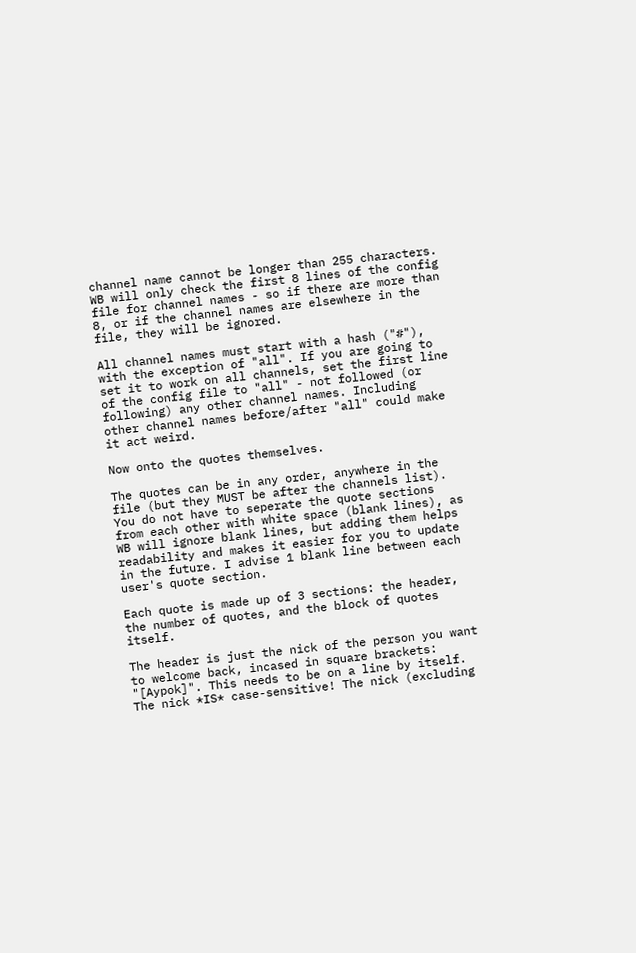channel name cannot be longer than 255 characters. WB will only check the first 8 lines of the config file for channel names - so if there are more than 8, or if the channel names are elsewhere in the file, they will be ignored.

All channel names must start with a hash ("#"), with the exception of "all". If you are going to set it to work on all channels, set the first line of the config file to "all" - not followed (or following) any other channel names. Including other channel names before/after "all" could make it act weird.

Now onto the quotes themselves.

The quotes can be in any order, anywhere in the file (but they MUST be after the channels list). You do not have to seperate the quote sections from each other with white space (blank lines), as WB will ignore blank lines, but adding them helps readability and makes it easier for you to update in the future. I advise 1 blank line between each user's quote section.

Each quote is made up of 3 sections: the header, the number of quotes, and the block of quotes itself.

The header is just the nick of the person you want to welcome back, incased in square brackets: "[Aypok]". This needs to be on a line by itself. The nick *IS* case-sensitive! The nick (excluding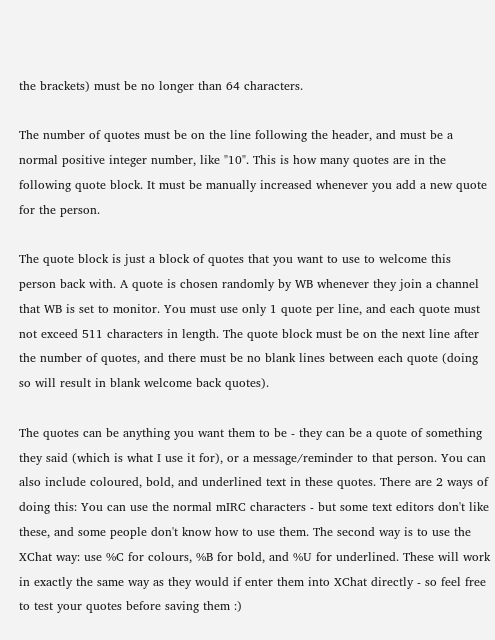the brackets) must be no longer than 64 characters.

The number of quotes must be on the line following the header, and must be a normal positive integer number, like "10". This is how many quotes are in the following quote block. It must be manually increased whenever you add a new quote for the person.

The quote block is just a block of quotes that you want to use to welcome this person back with. A quote is chosen randomly by WB whenever they join a channel that WB is set to monitor. You must use only 1 quote per line, and each quote must not exceed 511 characters in length. The quote block must be on the next line after the number of quotes, and there must be no blank lines between each quote (doing so will result in blank welcome back quotes).

The quotes can be anything you want them to be - they can be a quote of something they said (which is what I use it for), or a message/reminder to that person. You can also include coloured, bold, and underlined text in these quotes. There are 2 ways of doing this: You can use the normal mIRC characters - but some text editors don't like these, and some people don't know how to use them. The second way is to use the XChat way: use %C for colours, %B for bold, and %U for underlined. These will work in exactly the same way as they would if enter them into XChat directly - so feel free to test your quotes before saving them :)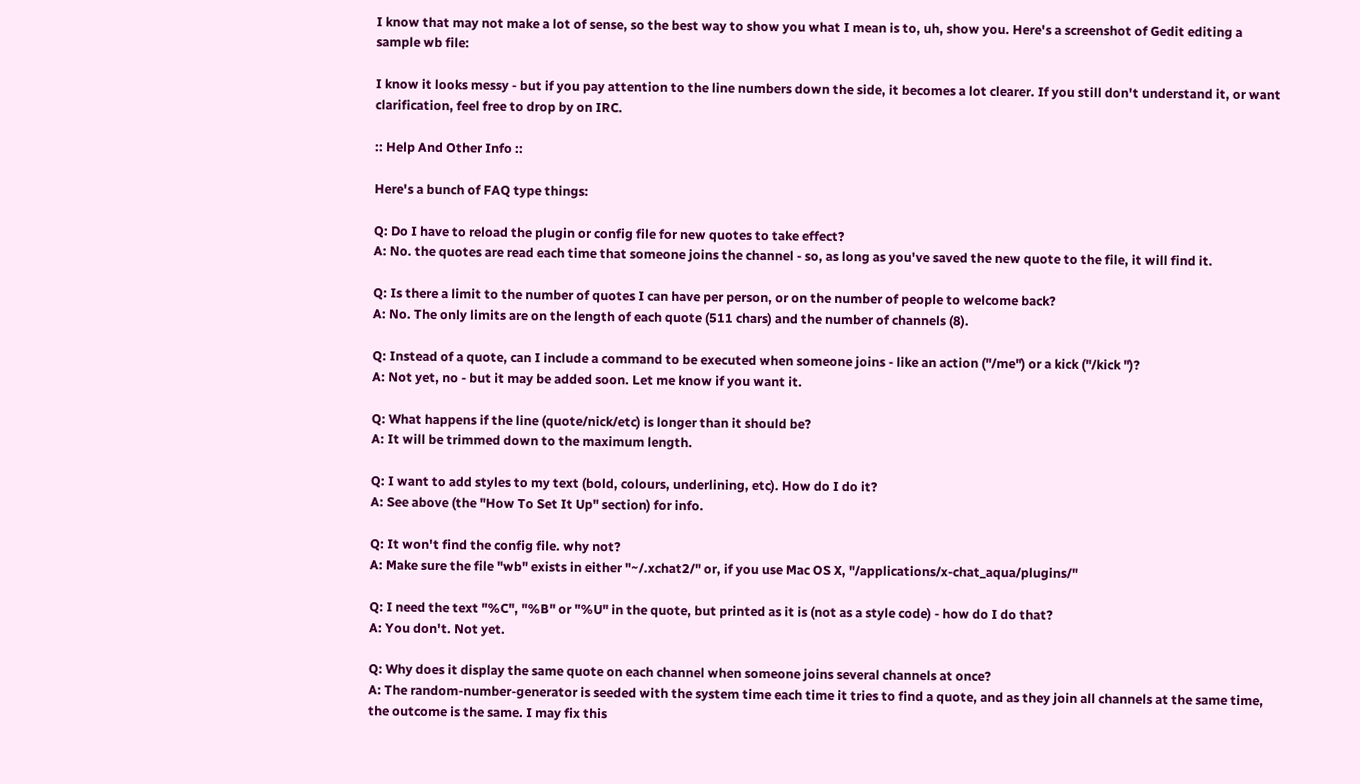I know that may not make a lot of sense, so the best way to show you what I mean is to, uh, show you. Here's a screenshot of Gedit editing a sample wb file:

I know it looks messy - but if you pay attention to the line numbers down the side, it becomes a lot clearer. If you still don't understand it, or want clarification, feel free to drop by on IRC.

:: Help And Other Info ::

Here's a bunch of FAQ type things:

Q: Do I have to reload the plugin or config file for new quotes to take effect?
A: No. the quotes are read each time that someone joins the channel - so, as long as you've saved the new quote to the file, it will find it.

Q: Is there a limit to the number of quotes I can have per person, or on the number of people to welcome back?
A: No. The only limits are on the length of each quote (511 chars) and the number of channels (8).

Q: Instead of a quote, can I include a command to be executed when someone joins - like an action ("/me") or a kick ("/kick ")?
A: Not yet, no - but it may be added soon. Let me know if you want it.

Q: What happens if the line (quote/nick/etc) is longer than it should be?
A: It will be trimmed down to the maximum length.

Q: I want to add styles to my text (bold, colours, underlining, etc). How do I do it?
A: See above (the "How To Set It Up" section) for info.

Q: It won't find the config file. why not?
A: Make sure the file "wb" exists in either "~/.xchat2/" or, if you use Mac OS X, "/applications/x-chat_aqua/plugins/"

Q: I need the text "%C", "%B" or "%U" in the quote, but printed as it is (not as a style code) - how do I do that?
A: You don't. Not yet.

Q: Why does it display the same quote on each channel when someone joins several channels at once?
A: The random-number-generator is seeded with the system time each time it tries to find a quote, and as they join all channels at the same time, the outcome is the same. I may fix this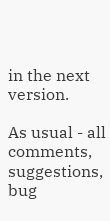in the next version.

As usual - all comments, suggestions, bug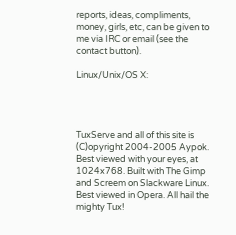reports, ideas, compliments, money, girls, etc, can be given to me via IRC or email (see the contact button).

Linux/Unix/OS X:




TuxServe and all of this site is (C)opyright 2004-2005 Aypok. Best viewed with your eyes, at 1024x768. Built with The Gimp and Screem on Slackware Linux. Best viewed in Opera. All hail the mighty Tux!